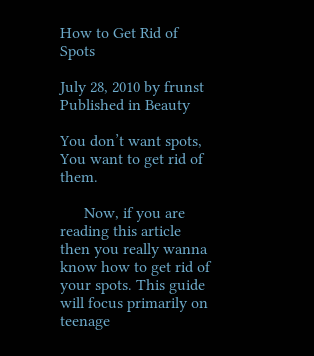How to Get Rid of Spots

July 28, 2010 by frunst
Published in Beauty

You don’t want spots, You want to get rid of them.

      Now, if you are reading this article then you really wanna know how to get rid of your spots. This guide will focus primarily on teenage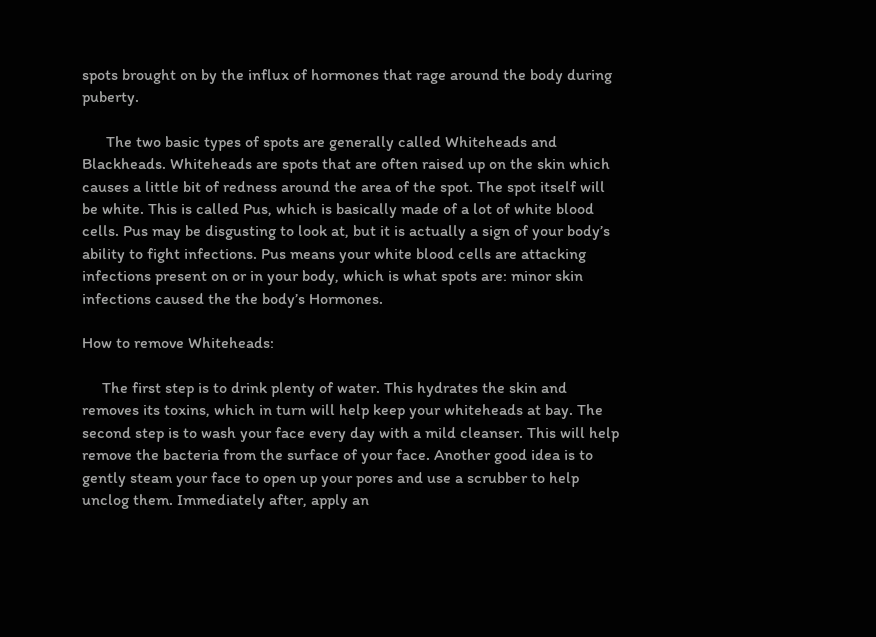spots brought on by the influx of hormones that rage around the body during puberty.

      The two basic types of spots are generally called Whiteheads and Blackheads. Whiteheads are spots that are often raised up on the skin which causes a little bit of redness around the area of the spot. The spot itself will be white. This is called Pus, which is basically made of a lot of white blood cells. Pus may be disgusting to look at, but it is actually a sign of your body’s ability to fight infections. Pus means your white blood cells are attacking infections present on or in your body, which is what spots are: minor skin infections caused the the body’s Hormones.

How to remove Whiteheads:

     The first step is to drink plenty of water. This hydrates the skin and removes its toxins, which in turn will help keep your whiteheads at bay. The second step is to wash your face every day with a mild cleanser. This will help remove the bacteria from the surface of your face. Another good idea is to gently steam your face to open up your pores and use a scrubber to help unclog them. Immediately after, apply an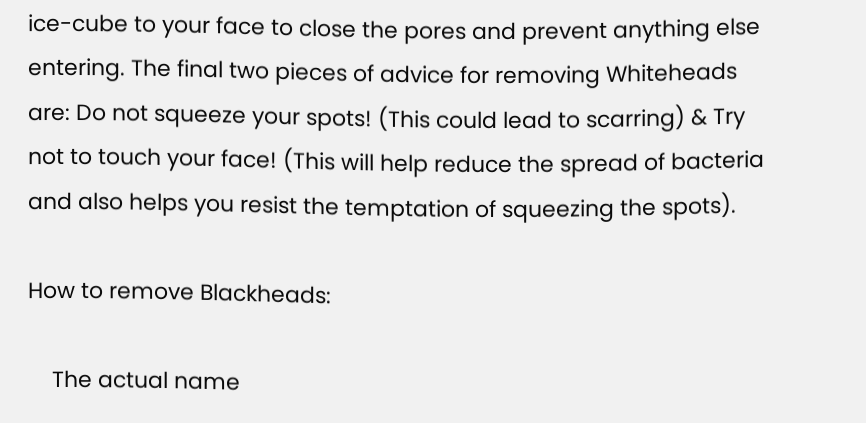ice-cube to your face to close the pores and prevent anything else entering. The final two pieces of advice for removing Whiteheads are: Do not squeeze your spots! (This could lead to scarring) & Try not to touch your face! (This will help reduce the spread of bacteria and also helps you resist the temptation of squeezing the spots).

How to remove Blackheads:

    The actual name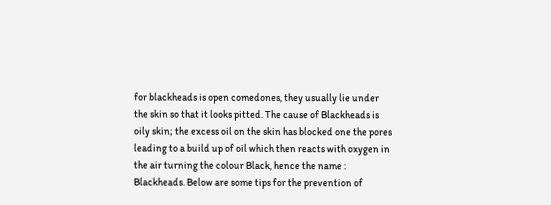for blackheads is open comedones, they usually lie under the skin so that it looks pitted. The cause of Blackheads is oily skin; the excess oil on the skin has blocked one the pores leading to a build up of oil which then reacts with oxygen in the air turning the colour Black, hence the name : Blackheads. Below are some tips for the prevention of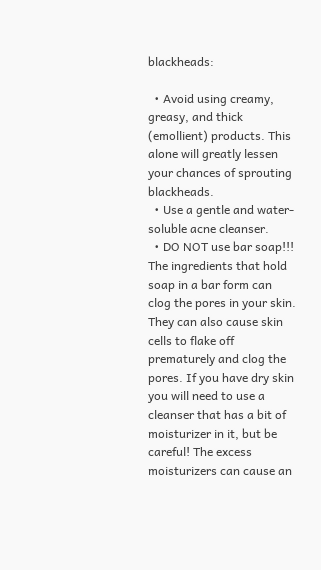blackheads:

  • Avoid using creamy, greasy, and thick (emollient) products. This alone will greatly lessen your chances of sprouting blackheads.
  • Use a gentle and water-soluble acne cleanser.
  • DO NOT use bar soap!!! The ingredients that hold soap in a bar form can clog the pores in your skin. They can also cause skin cells to flake off prematurely and clog the pores. If you have dry skin you will need to use a cleanser that has a bit of moisturizer in it, but be careful! The excess moisturizers can cause an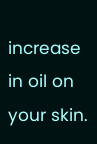increase in oil on your skin.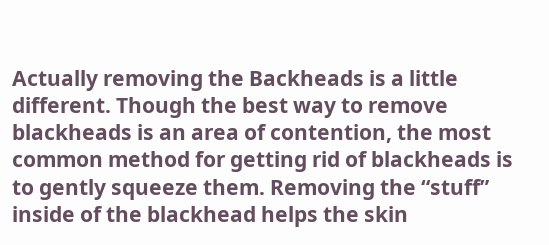Actually removing the Backheads is a little different. Though the best way to remove blackheads is an area of contention, the most common method for getting rid of blackheads is to gently squeeze them. Removing the “stuff” inside of the blackhead helps the skin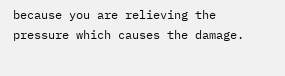because you are relieving the pressure which causes the damage.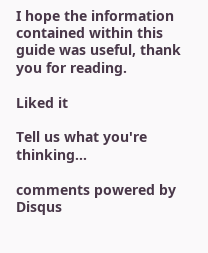I hope the information contained within this guide was useful, thank you for reading.

Liked it

Tell us what you're thinking...

comments powered by Disqus